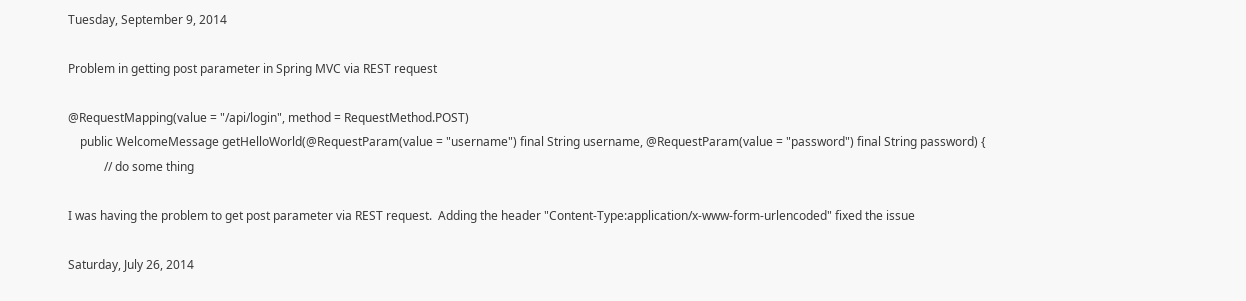Tuesday, September 9, 2014

Problem in getting post parameter in Spring MVC via REST request

@RequestMapping(value = "/api/login", method = RequestMethod.POST)
    public WelcomeMessage getHelloWorld(@RequestParam(value = "username") final String username, @RequestParam(value = "password") final String password) {
            // do some thing

I was having the problem to get post parameter via REST request.  Adding the header "Content-Type:application/x-www-form-urlencoded" fixed the issue

Saturday, July 26, 2014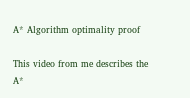A* Algorithm optimality proof

This video from me describes the A*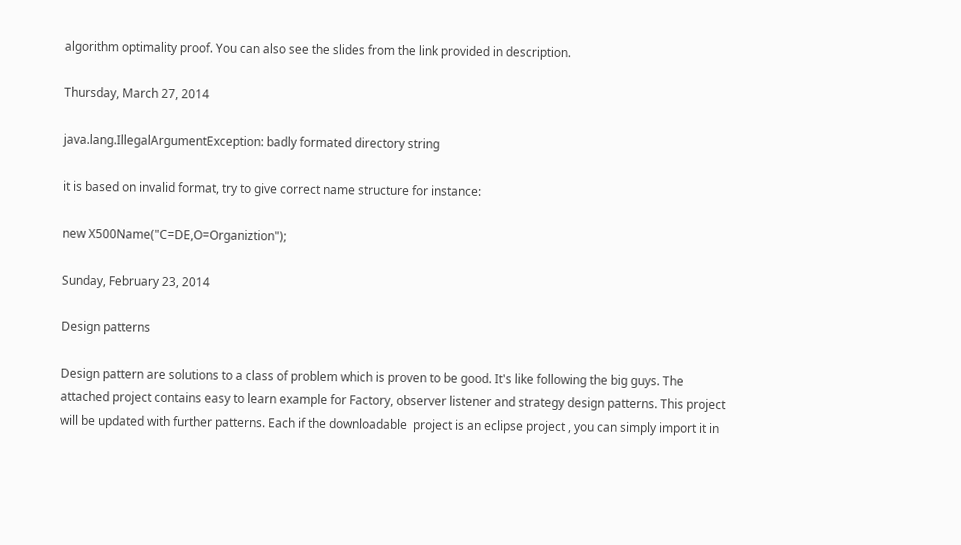algorithm optimality proof. You can also see the slides from the link provided in description.

Thursday, March 27, 2014

java.lang.IllegalArgumentException: badly formated directory string

it is based on invalid format, try to give correct name structure for instance:

new X500Name("C=DE,O=Organiztion");

Sunday, February 23, 2014

Design patterns

Design pattern are solutions to a class of problem which is proven to be good. It's like following the big guys. The attached project contains easy to learn example for Factory, observer listener and strategy design patterns. This project will be updated with further patterns. Each if the downloadable  project is an eclipse project , you can simply import it in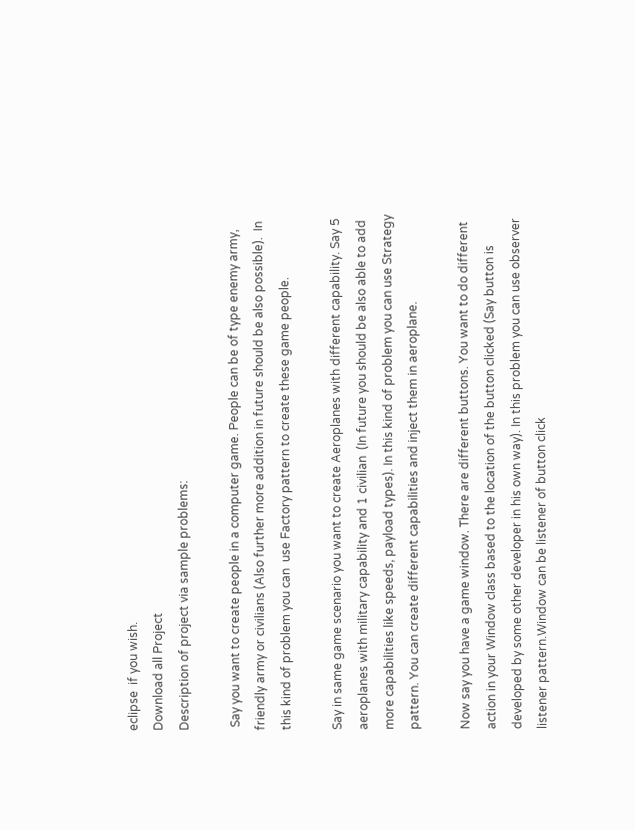eclipse  if you wish.
Download all Project
Description of project via sample problems:

 Say you want to create people in a computer game. People can be of type enemy army, friendly army or civilians (Also further more addition in future should be also possible).  In this kind of problem you can  use Factory pattern to create these game people.

Say in same game scenario you want to create Aeroplanes with different capability. Say 5 aeroplanes with military capability and 1 civilian  (In future you should be also able to add more capabilities like speeds, payload types). In this kind of problem you can use Strategy pattern. You can create different capabilities and inject them in aeroplane.

Now say you have a game window. There are different buttons. You want to do different action in your Window class based to the location of the button clicked (Say button is developed by some other developer in his own way). In this problem you can use observer listener pattern.Window can be listener of button click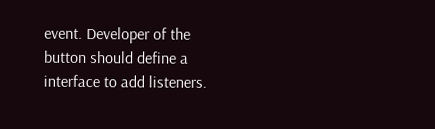event. Developer of the button should define a interface to add listeners.